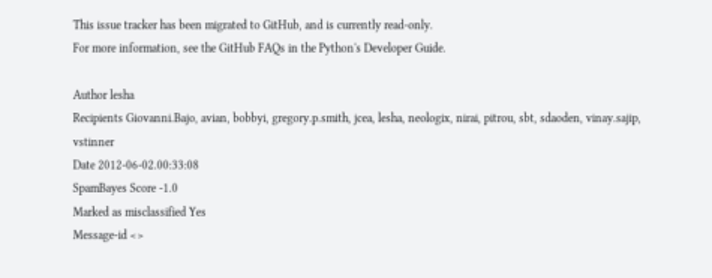This issue tracker has been migrated to GitHub, and is currently read-only.
For more information, see the GitHub FAQs in the Python's Developer Guide.

Author lesha
Recipients Giovanni.Bajo, avian, bobbyi, gregory.p.smith, jcea, lesha, neologix, nirai, pitrou, sbt, sdaoden, vinay.sajip, vstinner
Date 2012-06-02.00:33:08
SpamBayes Score -1.0
Marked as misclassified Yes
Message-id <>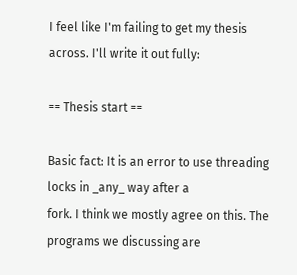I feel like I'm failing to get my thesis across. I'll write it out fully:

== Thesis start ==

Basic fact: It is an error to use threading locks in _any_ way after a
fork. I think we mostly agree on this. The programs we discussing are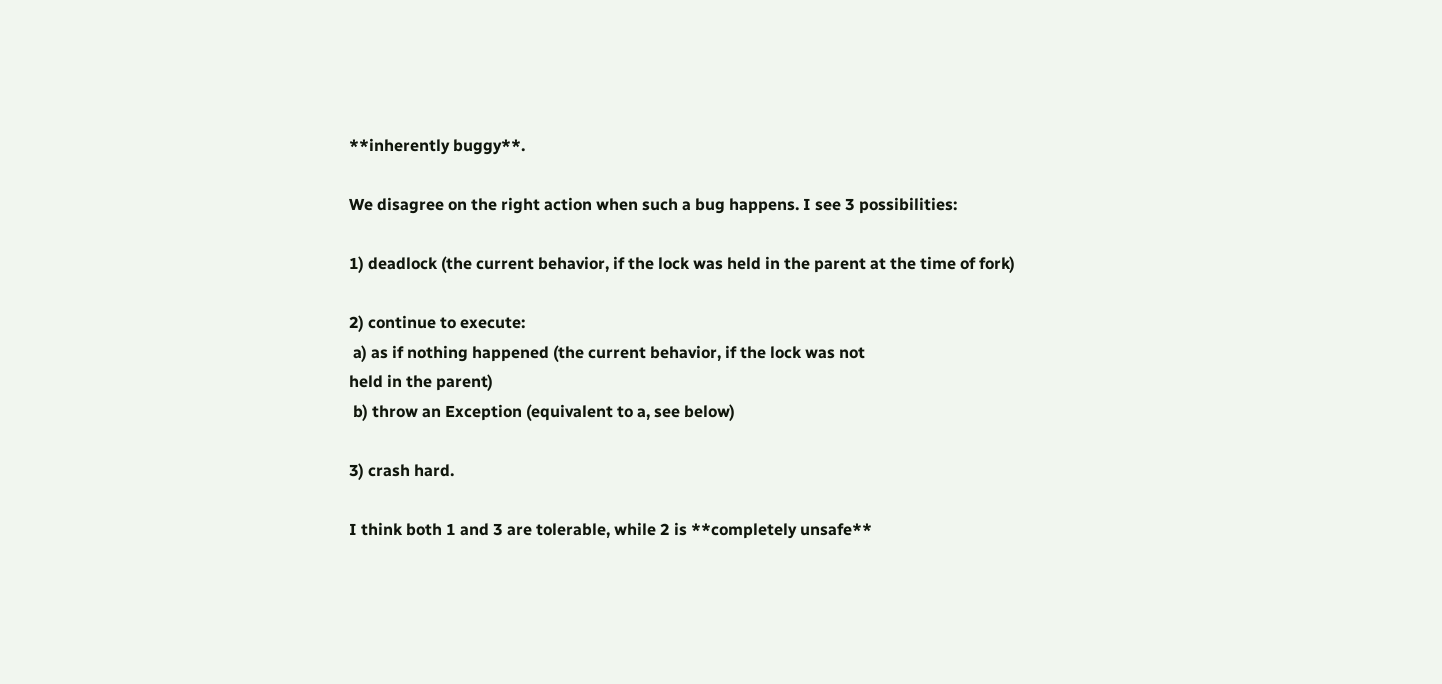**inherently buggy**.

We disagree on the right action when such a bug happens. I see 3 possibilities:

1) deadlock (the current behavior, if the lock was held in the parent at the time of fork)

2) continue to execute:
 a) as if nothing happened (the current behavior, if the lock was not
held in the parent)
 b) throw an Exception (equivalent to a, see below)

3) crash hard.

I think both 1 and 3 are tolerable, while 2 is **completely unsafe**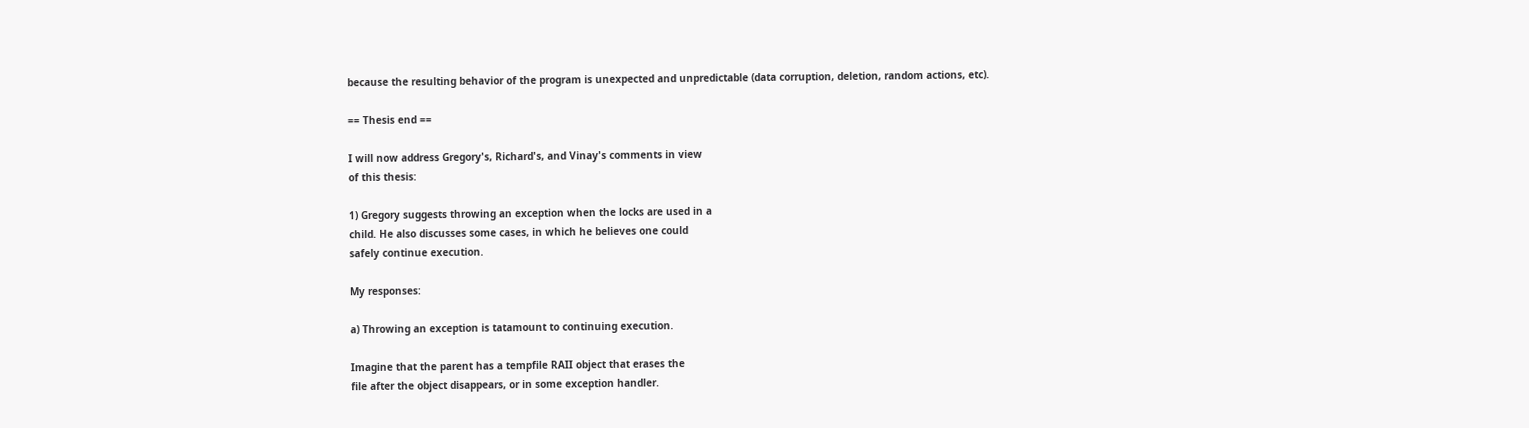because the resulting behavior of the program is unexpected and unpredictable (data corruption, deletion, random actions, etc).

== Thesis end ==

I will now address Gregory's, Richard's, and Vinay's comments in view
of this thesis:

1) Gregory suggests throwing an exception when the locks are used in a
child. He also discusses some cases, in which he believes one could
safely continue execution.

My responses:

a) Throwing an exception is tatamount to continuing execution.

Imagine that the parent has a tempfile RAII object that erases the
file after the object disappears, or in some exception handler.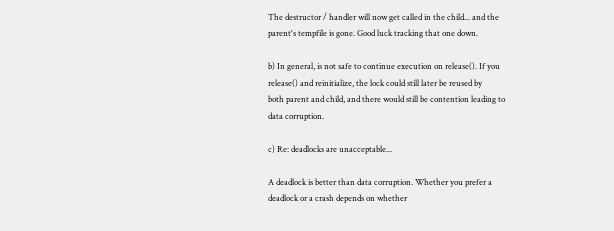The destructor / handler will now get called in the child... and the
parent's tempfile is gone. Good luck tracking that one down.

b) In general, is not safe to continue execution on release(). If you
release() and reinitialize, the lock could still later be reused by
both parent and child, and there would still be contention leading to
data corruption.

c) Re: deadlocks are unacceptable...

A deadlock is better than data corruption. Whether you prefer a
deadlock or a crash depends on whether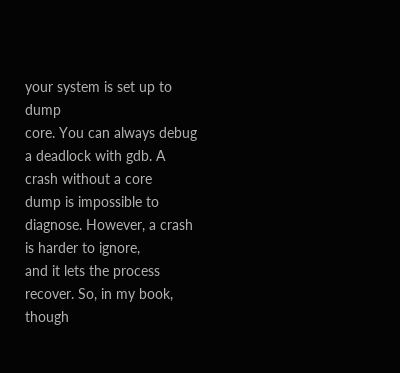your system is set up to dump
core. You can always debug a deadlock with gdb. A crash without a core
dump is impossible to diagnose. However, a crash is harder to ignore,
and it lets the process recover. So, in my book, though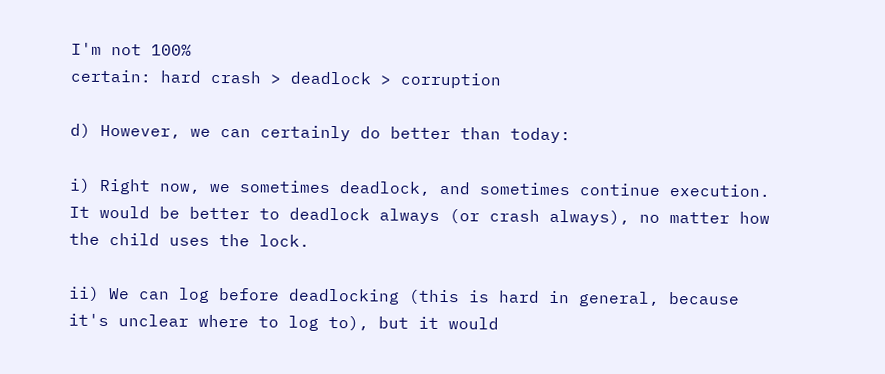I'm not 100%
certain: hard crash > deadlock > corruption

d) However, we can certainly do better than today:

i) Right now, we sometimes deadlock, and sometimes continue execution.
It would be better to deadlock always (or crash always), no matter how
the child uses the lock.

ii) We can log before deadlocking (this is hard in general, because
it's unclear where to log to), but it would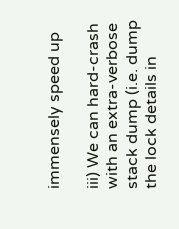immensely speed up

iii) We can hard-crash with an extra-verbose stack dump (i.e. dump the lock details in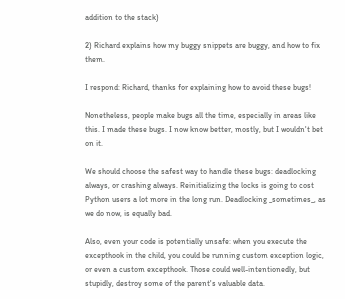addition to the stack)

2) Richard explains how my buggy snippets are buggy, and how to fix them.

I respond: Richard, thanks for explaining how to avoid these bugs!

Nonetheless, people make bugs all the time, especially in areas like
this. I made these bugs. I now know better, mostly, but I wouldn't bet on it.

We should choose the safest way to handle these bugs: deadlocking
always, or crashing always. Reinitializing the locks is going to cost
Python users a lot more in the long run. Deadlocking _sometimes_, as we do now, is equally bad.

Also, even your code is potentially unsafe: when you execute the
excepthook in the child, you could be running custom exception logic,
or even a custom excepthook. Those could well-intentionedly, but
stupidly, destroy some of the parent's valuable data.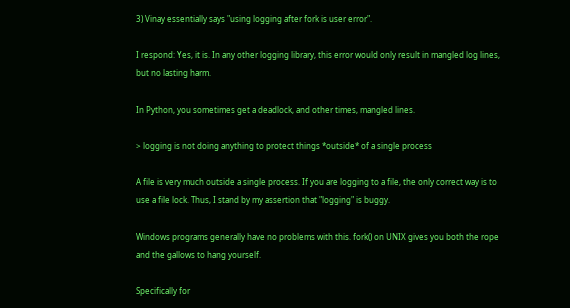3) Vinay essentially says "using logging after fork is user error".

I respond: Yes, it is. In any other logging library, this error would only result in mangled log lines, but no lasting harm.

In Python, you sometimes get a deadlock, and other times, mangled lines.

> logging is not doing anything to protect things *outside* of a single process

A file is very much outside a single process. If you are logging to a file, the only correct way is to use a file lock. Thus, I stand by my assertion that "logging" is buggy.

Windows programs generally have no problems with this. fork() on UNIX gives you both the rope and the gallows to hang yourself.

Specifically for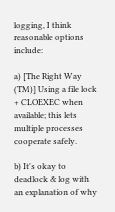logging, I think reasonable options include:

a) [The Right Way (TM)] Using a file lock + CLOEXEC when available; this lets multiple processes cooperate safely.

b) It's okay to deadlock & log with an explanation of why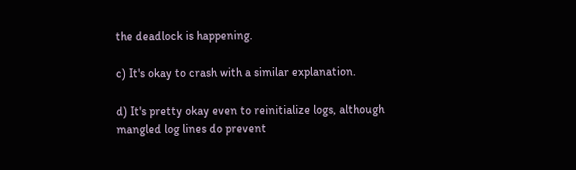the deadlock is happening.

c) It's okay to crash with a similar explanation.

d) It's pretty okay even to reinitialize logs, although mangled log lines do prevent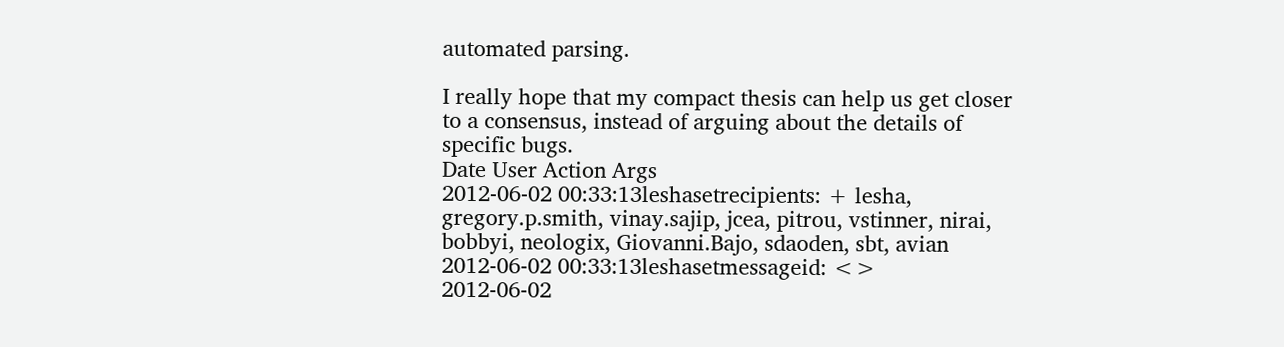automated parsing.

I really hope that my compact thesis can help us get closer to a consensus, instead of arguing about the details of specific bugs.
Date User Action Args
2012-06-02 00:33:13leshasetrecipients: + lesha, gregory.p.smith, vinay.sajip, jcea, pitrou, vstinner, nirai, bobbyi, neologix, Giovanni.Bajo, sdaoden, sbt, avian
2012-06-02 00:33:13leshasetmessageid: <>
2012-06-02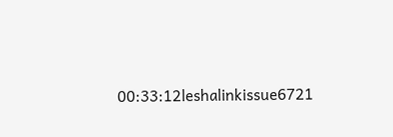00:33:12leshalinkissue6721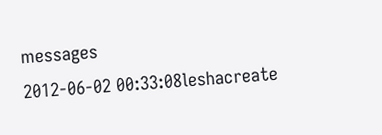messages
2012-06-02 00:33:08leshacreate